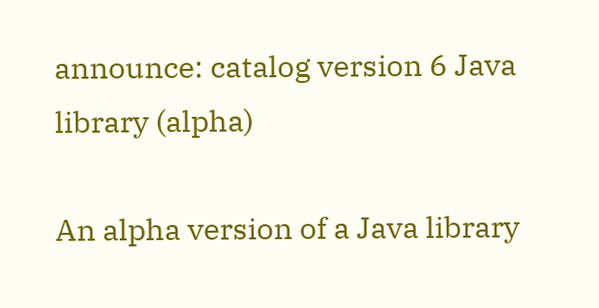announce: catalog version 6 Java library (alpha)

An alpha version of a Java library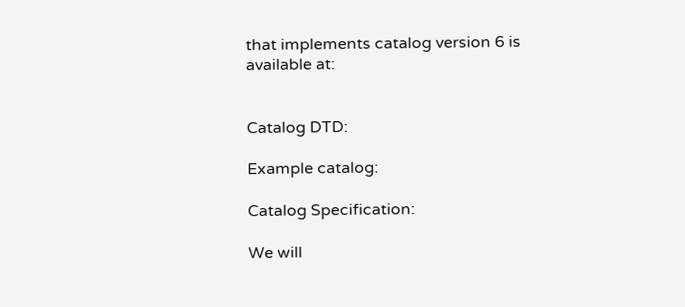that implements catalog version 6 is
available at:


Catalog DTD:

Example catalog:

Catalog Specification:

We will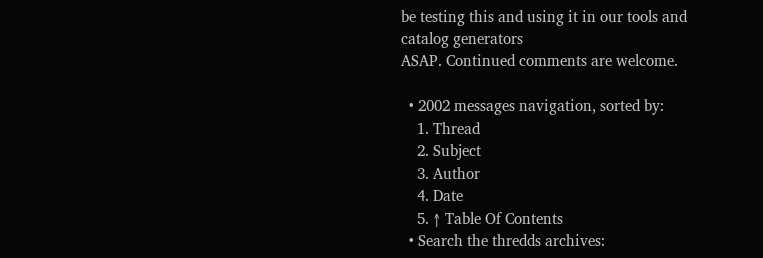be testing this and using it in our tools and catalog generators
ASAP. Continued comments are welcome.

  • 2002 messages navigation, sorted by:
    1. Thread
    2. Subject
    3. Author
    4. Date
    5. ↑ Table Of Contents
  • Search the thredds archives: